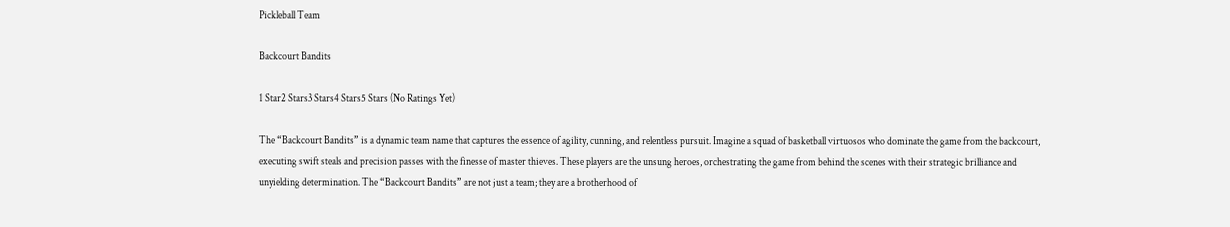Pickleball Team

Backcourt Bandits

1 Star2 Stars3 Stars4 Stars5 Stars (No Ratings Yet)

The “Backcourt Bandits” is a dynamic team name that captures the essence of agility, cunning, and relentless pursuit. Imagine a squad of basketball virtuosos who dominate the game from the backcourt, executing swift steals and precision passes with the finesse of master thieves. These players are the unsung heroes, orchestrating the game from behind the scenes with their strategic brilliance and unyielding determination. The “Backcourt Bandits” are not just a team; they are a brotherhood of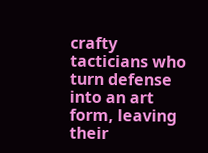crafty tacticians who turn defense into an art form, leaving their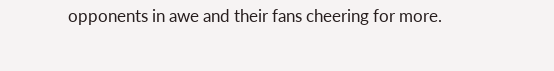opponents in awe and their fans cheering for more.